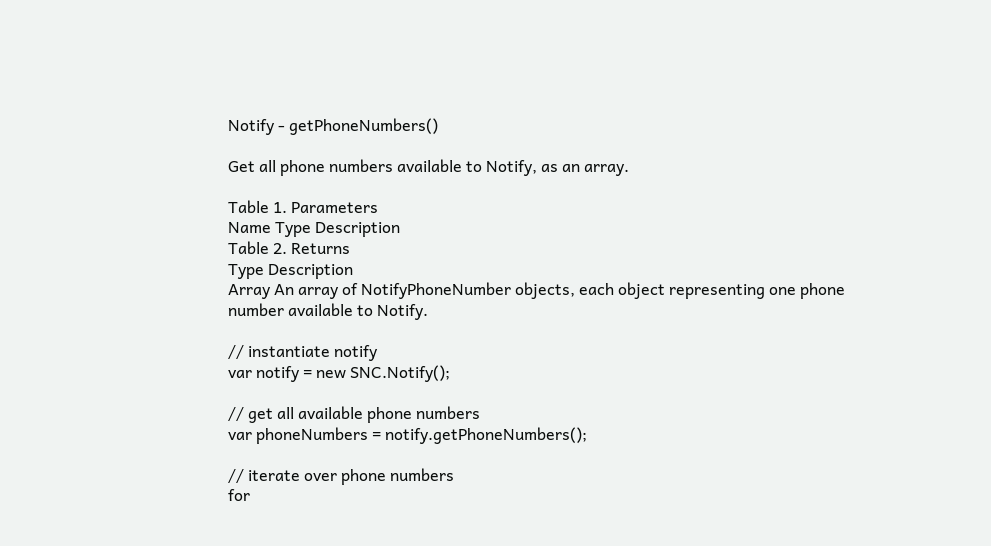Notify - getPhoneNumbers()

Get all phone numbers available to Notify, as an array.

Table 1. Parameters
Name Type Description
Table 2. Returns
Type Description
Array An array of NotifyPhoneNumber objects, each object representing one phone number available to Notify.

// instantiate notify
var notify = new SNC.Notify();

// get all available phone numbers
var phoneNumbers = notify.getPhoneNumbers();

// iterate over phone numbers
for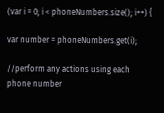(var i = 0; i < phoneNumbers.size(); i++) {

var number = phoneNumbers.get(i);

//perform any actions using each phone number